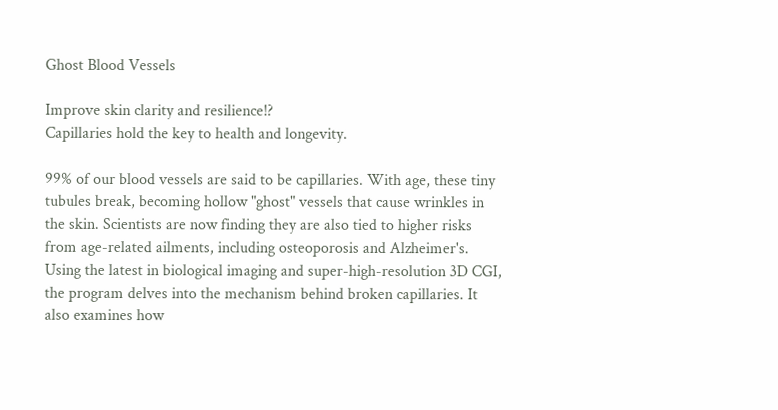Ghost Blood Vessels

Improve skin clarity and resilience!?
Capillaries hold the key to health and longevity.

99% of our blood vessels are said to be capillaries. With age, these tiny tubules break, becoming hollow "ghost" vessels that cause wrinkles in the skin. Scientists are now finding they are also tied to higher risks from age-related ailments, including osteoporosis and Alzheimer's. Using the latest in biological imaging and super-high-resolution 3D CGI, the program delves into the mechanism behind broken capillaries. It also examines how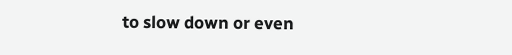to slow down or even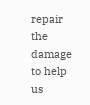repair the damage to help us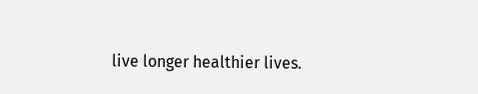live longer healthier lives.